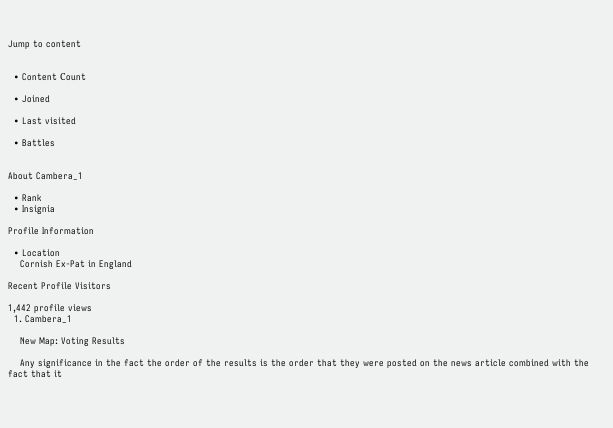Jump to content


  • Content Сount

  • Joined

  • Last visited

  • Battles


About Cambera_1

  • Rank
  • Insignia

Profile Information

  • Location
    Cornish Ex-Pat in England

Recent Profile Visitors

1,442 profile views
  1. Cambera_1

    New Map: Voting Results

    Any significance in the fact the order of the results is the order that they were posted on the news article combined with the fact that it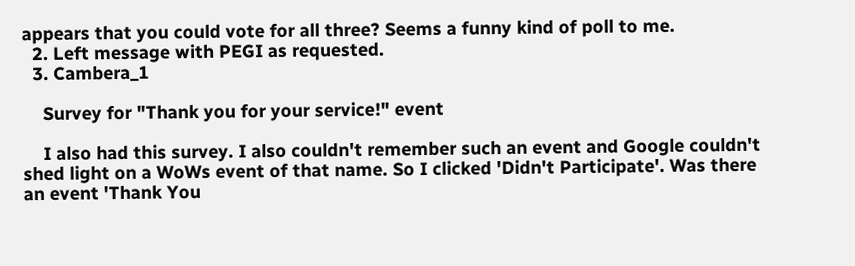appears that you could vote for all three? Seems a funny kind of poll to me.
  2. Left message with PEGI as requested.
  3. Cambera_1

    Survey for "Thank you for your service!" event

    I also had this survey. I also couldn't remember such an event and Google couldn't shed light on a WoWs event of that name. So I clicked 'Didn't Participate'. Was there an event 'Thank You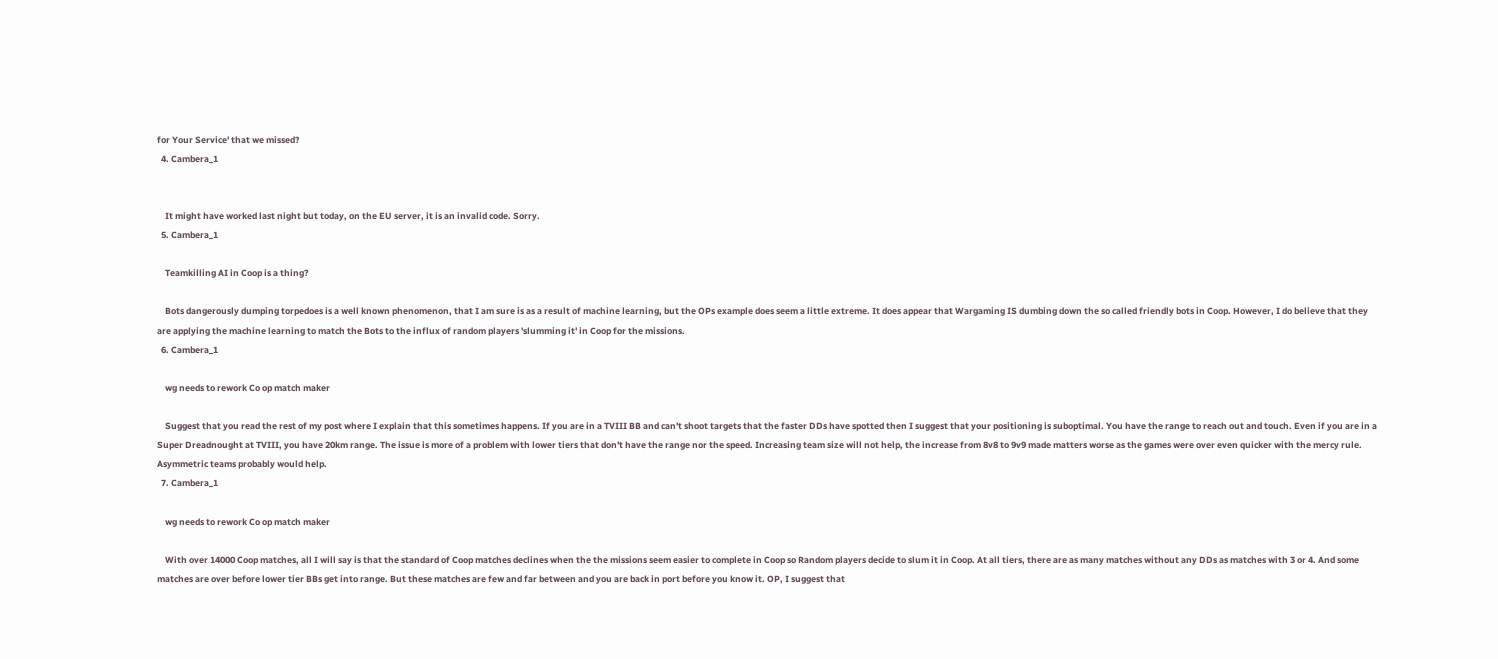for Your Service' that we missed?
  4. Cambera_1


    It might have worked last night but today, on the EU server, it is an invalid code. Sorry.
  5. Cambera_1

    Teamkilling AI in Coop is a thing?

    Bots dangerously dumping torpedoes is a well known phenomenon, that I am sure is as a result of machine learning, but the OPs example does seem a little extreme. It does appear that Wargaming IS dumbing down the so called friendly bots in Coop. However, I do believe that they are applying the machine learning to match the Bots to the influx of random players 'slumming it' in Coop for the missions.
  6. Cambera_1

    wg needs to rework Co op match maker

    Suggest that you read the rest of my post where I explain that this sometimes happens. If you are in a TVIII BB and can't shoot targets that the faster DDs have spotted then I suggest that your positioning is suboptimal. You have the range to reach out and touch. Even if you are in a Super Dreadnought at TVIII, you have 20km range. The issue is more of a problem with lower tiers that don't have the range nor the speed. Increasing team size will not help, the increase from 8v8 to 9v9 made matters worse as the games were over even quicker with the mercy rule. Asymmetric teams probably would help.
  7. Cambera_1

    wg needs to rework Co op match maker

    With over 14000 Coop matches, all I will say is that the standard of Coop matches declines when the the missions seem easier to complete in Coop so Random players decide to slum it in Coop. At all tiers, there are as many matches without any DDs as matches with 3 or 4. And some matches are over before lower tier BBs get into range. But these matches are few and far between and you are back in port before you know it. OP, I suggest that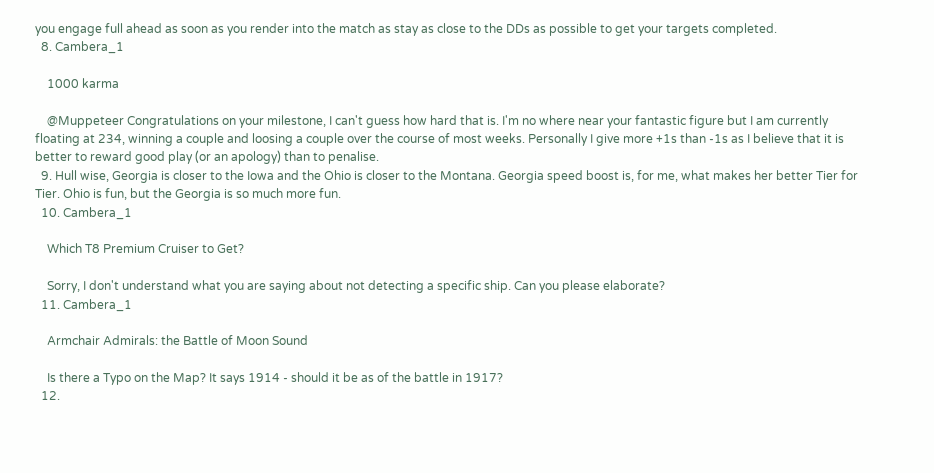you engage full ahead as soon as you render into the match as stay as close to the DDs as possible to get your targets completed.
  8. Cambera_1

    1000 karma

    @Muppeteer Congratulations on your milestone, I can't guess how hard that is. I'm no where near your fantastic figure but I am currently floating at 234, winning a couple and loosing a couple over the course of most weeks. Personally I give more +1s than -1s as I believe that it is better to reward good play (or an apology) than to penalise.
  9. Hull wise, Georgia is closer to the Iowa and the Ohio is closer to the Montana. Georgia speed boost is, for me, what makes her better Tier for Tier. Ohio is fun, but the Georgia is so much more fun.
  10. Cambera_1

    Which T8 Premium Cruiser to Get?

    Sorry, I don't understand what you are saying about not detecting a specific ship. Can you please elaborate?
  11. Cambera_1

    Armchair Admirals: the Battle of Moon Sound

    Is there a Typo on the Map? It says 1914 - should it be as of the battle in 1917?
  12.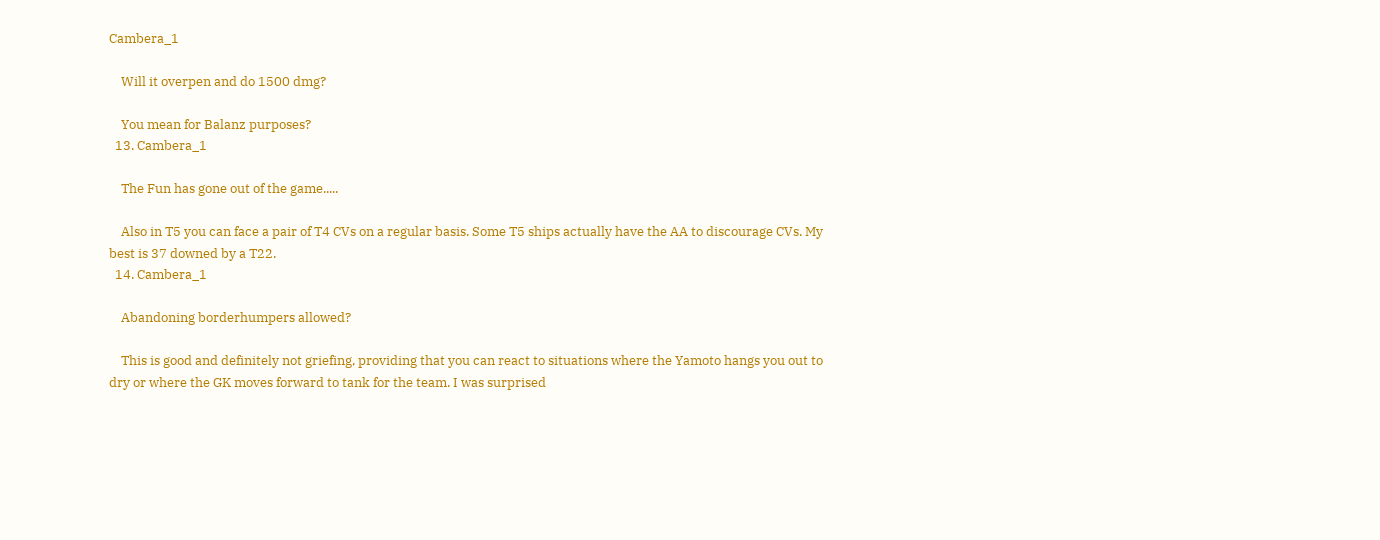Cambera_1

    Will it overpen and do 1500 dmg?

    You mean for Balanz purposes?
  13. Cambera_1

    The Fun has gone out of the game.....

    Also in T5 you can face a pair of T4 CVs on a regular basis. Some T5 ships actually have the AA to discourage CVs. My best is 37 downed by a T22.
  14. Cambera_1

    Abandoning borderhumpers allowed?

    This is good and definitely not griefing, providing that you can react to situations where the Yamoto hangs you out to dry or where the GK moves forward to tank for the team. I was surprised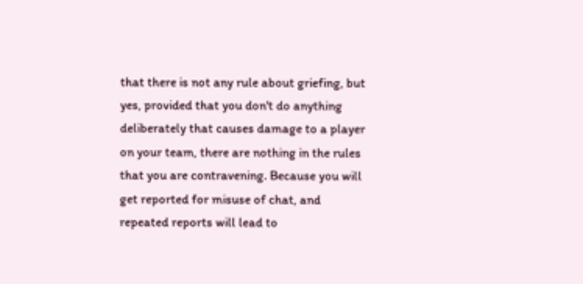that there is not any rule about griefing, but yes, provided that you don't do anything deliberately that causes damage to a player on your team, there are nothing in the rules that you are contravening. Because you will get reported for misuse of chat, and repeated reports will lead to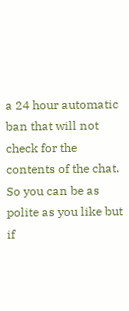a 24 hour automatic ban that will not check for the contents of the chat. So you can be as polite as you like but if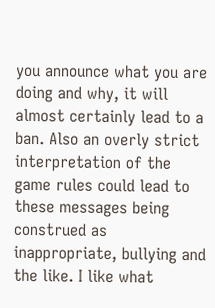you announce what you are doing and why, it will almost certainly lead to a ban. Also an overly strict interpretation of the game rules could lead to these messages being construed as inappropriate, bullying and the like. I like what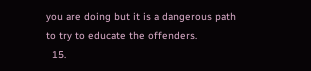you are doing but it is a dangerous path to try to educate the offenders.
  15.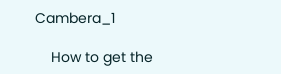Cambera_1

    How to get the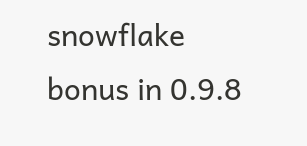snowflake bonus in 0.9.8